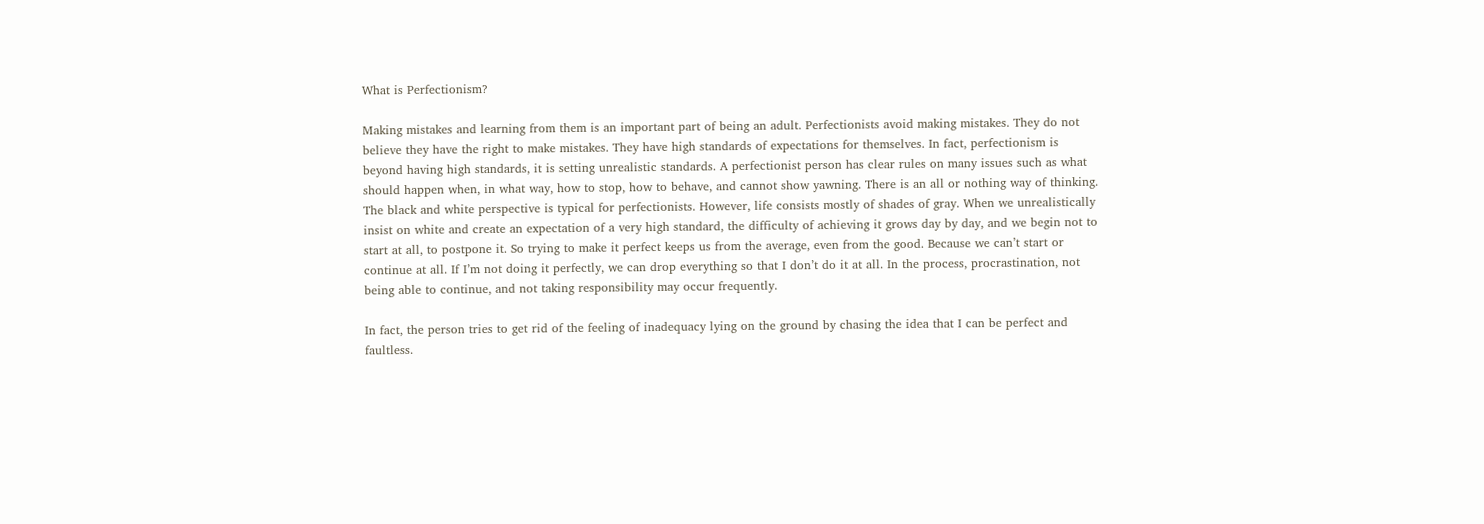What is Perfectionism?

Making mistakes and learning from them is an important part of being an adult. Perfectionists avoid making mistakes. They do not believe they have the right to make mistakes. They have high standards of expectations for themselves. In fact, perfectionism is beyond having high standards, it is setting unrealistic standards. A perfectionist person has clear rules on many issues such as what should happen when, in what way, how to stop, how to behave, and cannot show yawning. There is an all or nothing way of thinking. The black and white perspective is typical for perfectionists. However, life consists mostly of shades of gray. When we unrealistically insist on white and create an expectation of a very high standard, the difficulty of achieving it grows day by day, and we begin not to start at all, to postpone it. So trying to make it perfect keeps us from the average, even from the good. Because we can’t start or continue at all. If I’m not doing it perfectly, we can drop everything so that I don’t do it at all. In the process, procrastination, not being able to continue, and not taking responsibility may occur frequently.

In fact, the person tries to get rid of the feeling of inadequacy lying on the ground by chasing the idea that I can be perfect and faultless.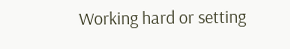Working hard or setting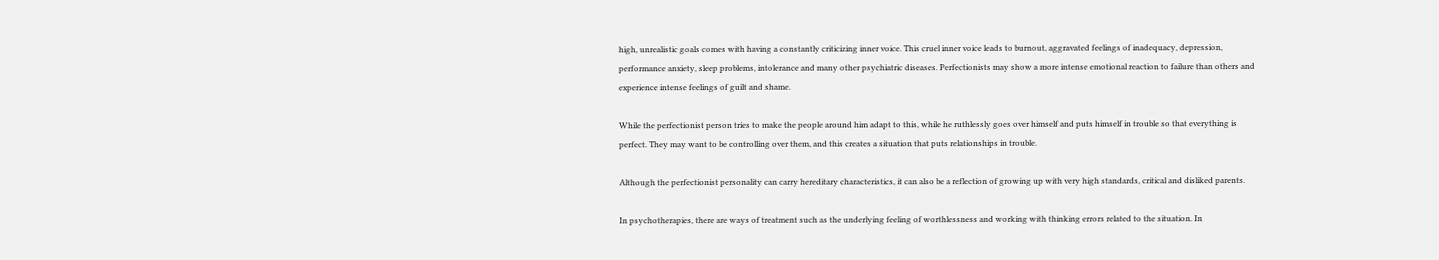high, unrealistic goals comes with having a constantly criticizing inner voice. This cruel inner voice leads to burnout, aggravated feelings of inadequacy, depression, performance anxiety, sleep problems, intolerance and many other psychiatric diseases. Perfectionists may show a more intense emotional reaction to failure than others and experience intense feelings of guilt and shame.

While the perfectionist person tries to make the people around him adapt to this, while he ruthlessly goes over himself and puts himself in trouble so that everything is perfect. They may want to be controlling over them, and this creates a situation that puts relationships in trouble.

Although the perfectionist personality can carry hereditary characteristics, it can also be a reflection of growing up with very high standards, critical and disliked parents.

In psychotherapies, there are ways of treatment such as the underlying feeling of worthlessness and working with thinking errors related to the situation. In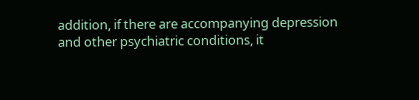addition, if there are accompanying depression and other psychiatric conditions, it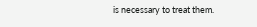is necessary to treat them.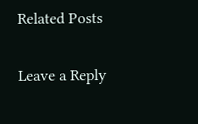Related Posts

Leave a Reply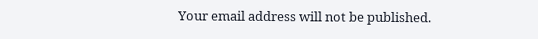Your email address will not be published.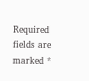Required fields are marked *